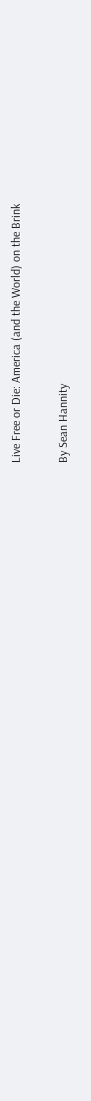Live Free or Die: America (and the World) on the Brink

By Sean Hannity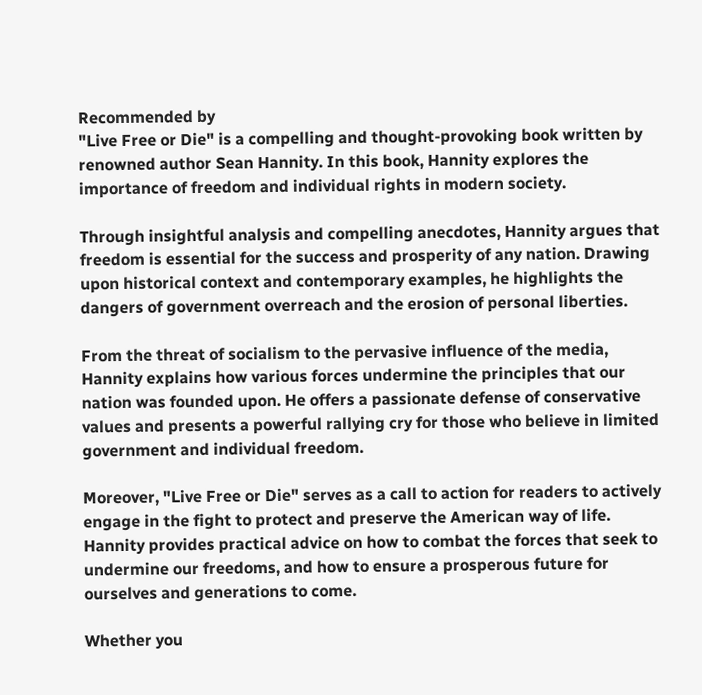Recommended by
"Live Free or Die" is a compelling and thought-provoking book written by renowned author Sean Hannity. In this book, Hannity explores the importance of freedom and individual rights in modern society.

Through insightful analysis and compelling anecdotes, Hannity argues that freedom is essential for the success and prosperity of any nation. Drawing upon historical context and contemporary examples, he highlights the dangers of government overreach and the erosion of personal liberties.

From the threat of socialism to the pervasive influence of the media, Hannity explains how various forces undermine the principles that our nation was founded upon. He offers a passionate defense of conservative values and presents a powerful rallying cry for those who believe in limited government and individual freedom.

Moreover, "Live Free or Die" serves as a call to action for readers to actively engage in the fight to protect and preserve the American way of life. Hannity provides practical advice on how to combat the forces that seek to undermine our freedoms, and how to ensure a prosperous future for ourselves and generations to come.

Whether you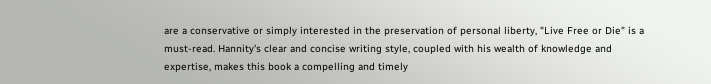are a conservative or simply interested in the preservation of personal liberty, "Live Free or Die" is a must-read. Hannity's clear and concise writing style, coupled with his wealth of knowledge and expertise, makes this book a compelling and timely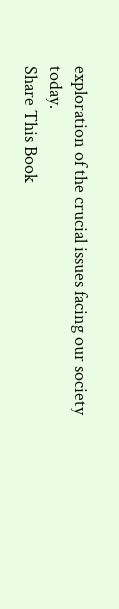exploration of the crucial issues facing our society today.
Share This Book